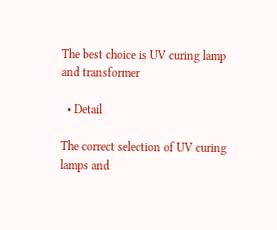The best choice is UV curing lamp and transformer

  • Detail

The correct selection of UV curing lamps and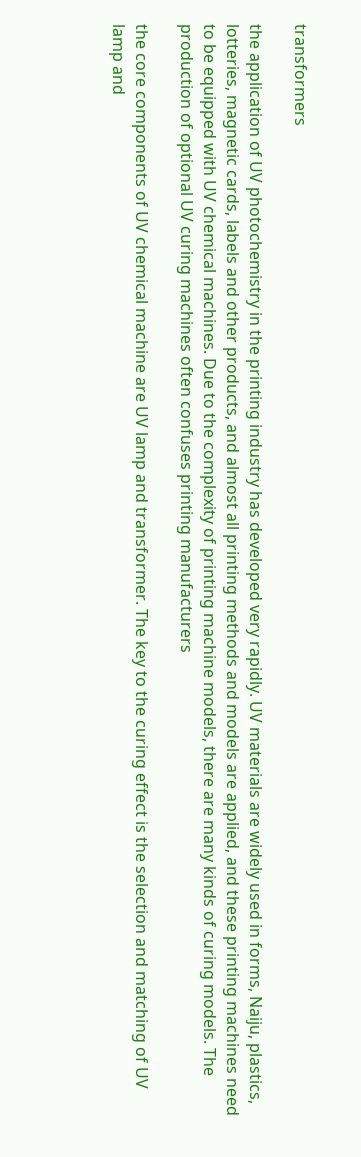transformers

the application of UV photochemistry in the printing industry has developed very rapidly. UV materials are widely used in forms, Naiju, plastics, lotteries, magnetic cards, labels and other products, and almost all printing methods and models are applied, and these printing machines need to be equipped with UV chemical machines. Due to the complexity of printing machine models, there are many kinds of curing models. The production of optional UV curing machines often confuses printing manufacturers

the core components of UV chemical machine are UV lamp and transformer. The key to the curing effect is the selection and matching of UV lamp and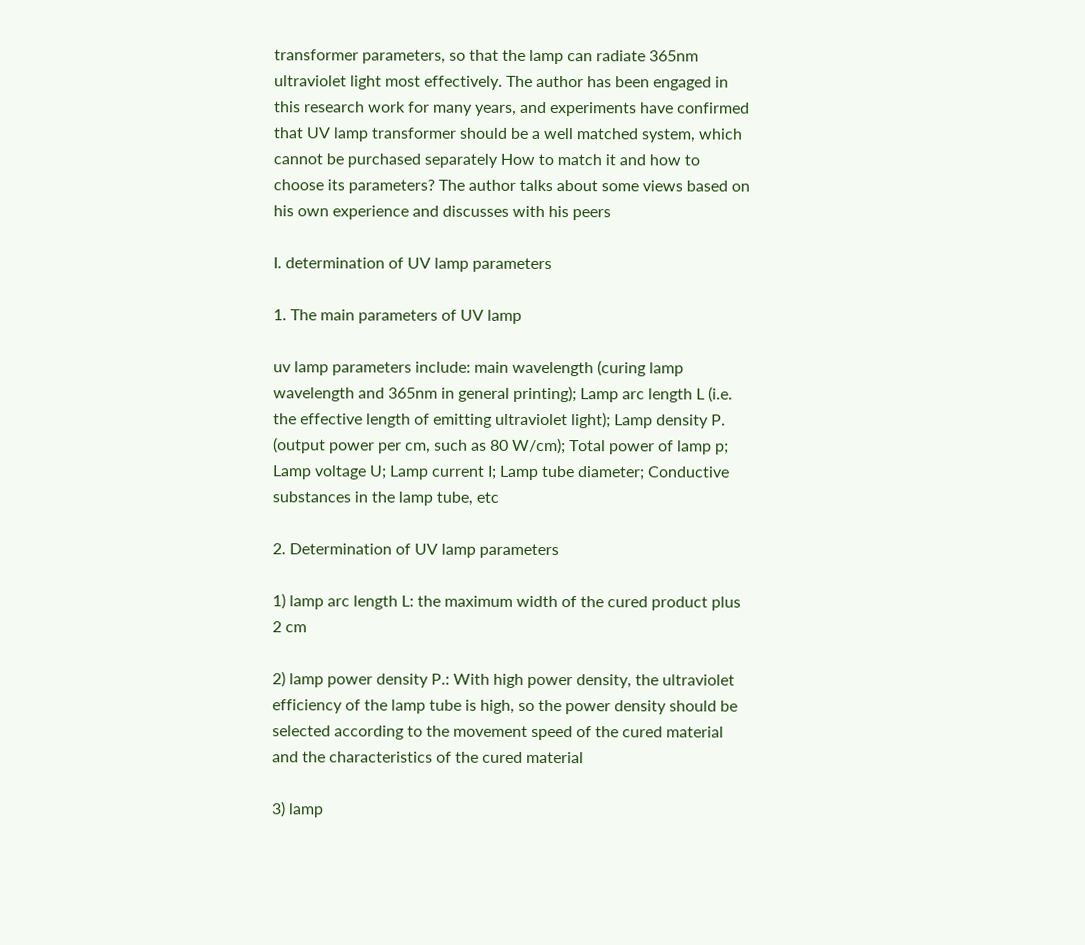transformer parameters, so that the lamp can radiate 365nm ultraviolet light most effectively. The author has been engaged in this research work for many years, and experiments have confirmed that UV lamp transformer should be a well matched system, which cannot be purchased separately How to match it and how to choose its parameters? The author talks about some views based on his own experience and discusses with his peers

I. determination of UV lamp parameters

1. The main parameters of UV lamp

uv lamp parameters include: main wavelength (curing lamp wavelength and 365nm in general printing); Lamp arc length L (i.e. the effective length of emitting ultraviolet light); Lamp density P. (output power per cm, such as 80 W/cm); Total power of lamp p; Lamp voltage U; Lamp current I; Lamp tube diameter; Conductive substances in the lamp tube, etc

2. Determination of UV lamp parameters

1) lamp arc length L: the maximum width of the cured product plus 2 cm

2) lamp power density P.: With high power density, the ultraviolet efficiency of the lamp tube is high, so the power density should be selected according to the movement speed of the cured material and the characteristics of the cured material

3) lamp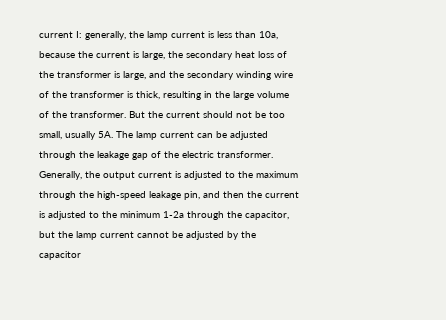current I: generally, the lamp current is less than 10a, because the current is large, the secondary heat loss of the transformer is large, and the secondary winding wire of the transformer is thick, resulting in the large volume of the transformer. But the current should not be too small, usually 5A. The lamp current can be adjusted through the leakage gap of the electric transformer. Generally, the output current is adjusted to the maximum through the high-speed leakage pin, and then the current is adjusted to the minimum 1-2a through the capacitor, but the lamp current cannot be adjusted by the capacitor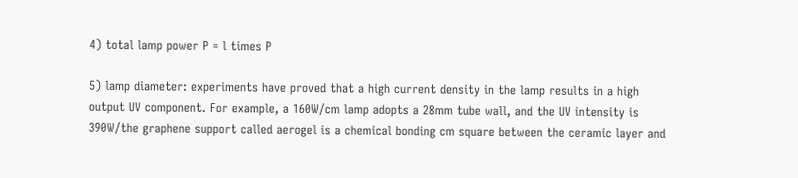4) total lamp power P = l times P

5) lamp diameter: experiments have proved that a high current density in the lamp results in a high output UV component. For example, a 160W/cm lamp adopts a 28mm tube wall, and the UV intensity is 390W/the graphene support called aerogel is a chemical bonding cm square between the ceramic layer and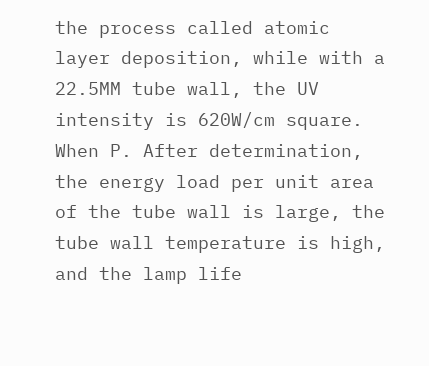the process called atomic layer deposition, while with a 22.5MM tube wall, the UV intensity is 620W/cm square. When P. After determination, the energy load per unit area of the tube wall is large, the tube wall temperature is high, and the lamp life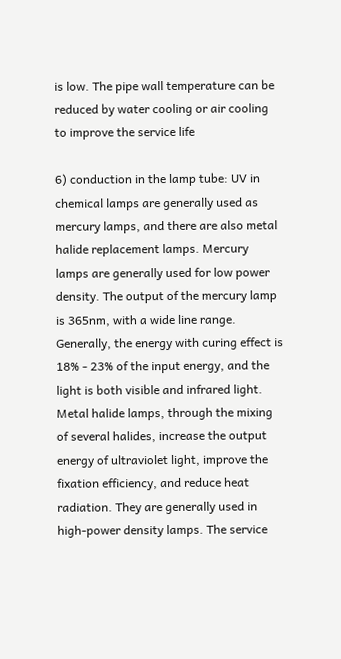is low. The pipe wall temperature can be reduced by water cooling or air cooling to improve the service life

6) conduction in the lamp tube: UV in chemical lamps are generally used as mercury lamps, and there are also metal halide replacement lamps. Mercury lamps are generally used for low power density. The output of the mercury lamp is 365nm, with a wide line range. Generally, the energy with curing effect is 18% - 23% of the input energy, and the light is both visible and infrared light. Metal halide lamps, through the mixing of several halides, increase the output energy of ultraviolet light, improve the fixation efficiency, and reduce heat radiation. They are generally used in high-power density lamps. The service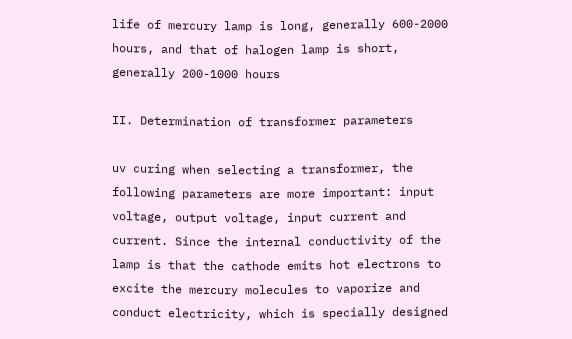life of mercury lamp is long, generally 600-2000 hours, and that of halogen lamp is short, generally 200-1000 hours

II. Determination of transformer parameters

uv curing when selecting a transformer, the following parameters are more important: input voltage, output voltage, input current and current. Since the internal conductivity of the lamp is that the cathode emits hot electrons to excite the mercury molecules to vaporize and conduct electricity, which is specially designed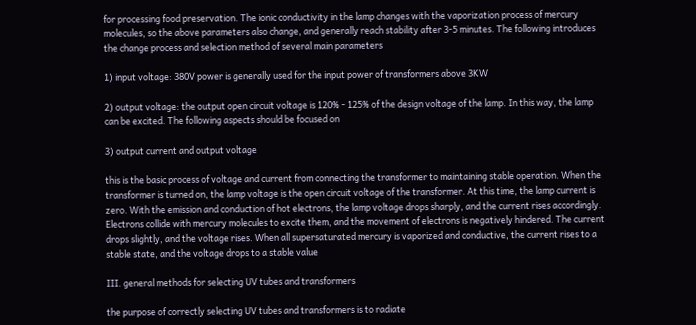for processing food preservation. The ionic conductivity in the lamp changes with the vaporization process of mercury molecules, so the above parameters also change, and generally reach stability after 3-5 minutes. The following introduces the change process and selection method of several main parameters

1) input voltage: 380V power is generally used for the input power of transformers above 3KW

2) output voltage: the output open circuit voltage is 120% - 125% of the design voltage of the lamp. In this way, the lamp can be excited. The following aspects should be focused on

3) output current and output voltage

this is the basic process of voltage and current from connecting the transformer to maintaining stable operation. When the transformer is turned on, the lamp voltage is the open circuit voltage of the transformer. At this time, the lamp current is zero. With the emission and conduction of hot electrons, the lamp voltage drops sharply, and the current rises accordingly. Electrons collide with mercury molecules to excite them, and the movement of electrons is negatively hindered. The current drops slightly, and the voltage rises. When all supersaturated mercury is vaporized and conductive, the current rises to a stable state, and the voltage drops to a stable value

III. general methods for selecting UV tubes and transformers

the purpose of correctly selecting UV tubes and transformers is to radiate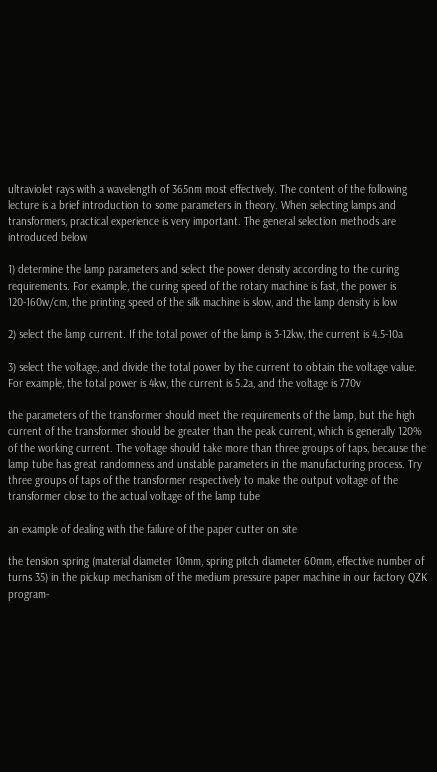ultraviolet rays with a wavelength of 365nm most effectively. The content of the following lecture is a brief introduction to some parameters in theory. When selecting lamps and transformers, practical experience is very important. The general selection methods are introduced below

1) determine the lamp parameters and select the power density according to the curing requirements. For example, the curing speed of the rotary machine is fast, the power is 120-160w/cm, the printing speed of the silk machine is slow, and the lamp density is low

2) select the lamp current. If the total power of the lamp is 3-12kw, the current is 4.5-10a

3) select the voltage, and divide the total power by the current to obtain the voltage value. For example, the total power is 4kw, the current is 5.2a, and the voltage is 770v

the parameters of the transformer should meet the requirements of the lamp, but the high current of the transformer should be greater than the peak current, which is generally 120% of the working current. The voltage should take more than three groups of taps, because the lamp tube has great randomness and unstable parameters in the manufacturing process. Try three groups of taps of the transformer respectively to make the output voltage of the transformer close to the actual voltage of the lamp tube

an example of dealing with the failure of the paper cutter on site

the tension spring (material diameter 10mm, spring pitch diameter 60mm, effective number of turns 35) in the pickup mechanism of the medium pressure paper machine in our factory QZK program-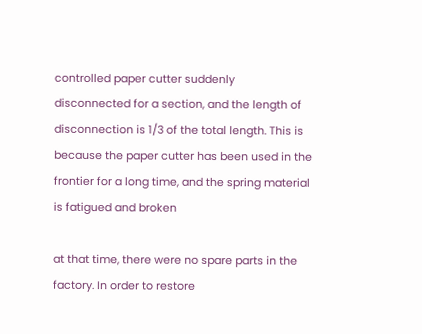controlled paper cutter suddenly disconnected for a section, and the length of disconnection is 1/3 of the total length. This is because the paper cutter has been used in the frontier for a long time, and the spring material is fatigued and broken

at that time, there were no spare parts in the factory. In order to restore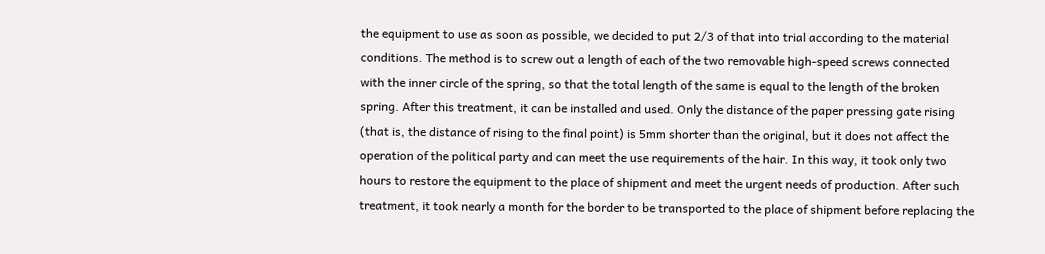the equipment to use as soon as possible, we decided to put 2/3 of that into trial according to the material conditions. The method is to screw out a length of each of the two removable high-speed screws connected with the inner circle of the spring, so that the total length of the same is equal to the length of the broken spring. After this treatment, it can be installed and used. Only the distance of the paper pressing gate rising (that is, the distance of rising to the final point) is 5mm shorter than the original, but it does not affect the operation of the political party and can meet the use requirements of the hair. In this way, it took only two hours to restore the equipment to the place of shipment and meet the urgent needs of production. After such treatment, it took nearly a month for the border to be transported to the place of shipment before replacing the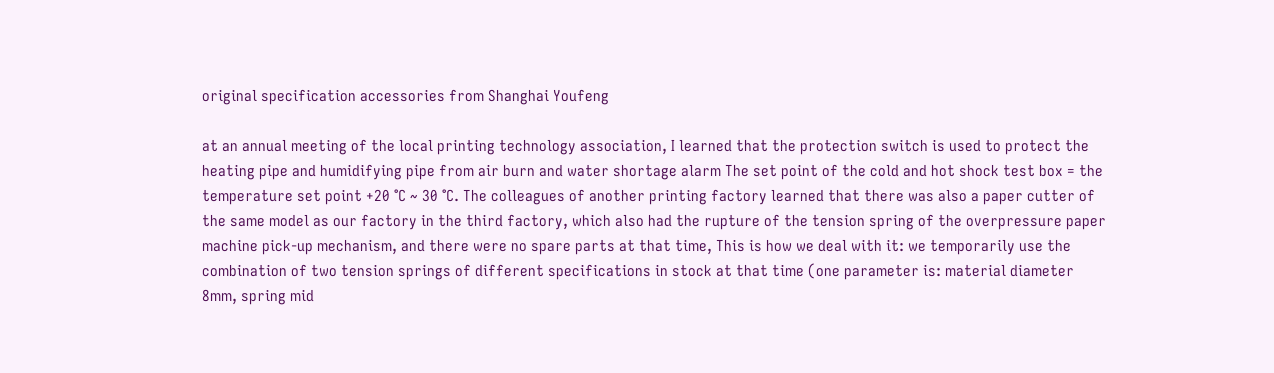original specification accessories from Shanghai Youfeng

at an annual meeting of the local printing technology association, I learned that the protection switch is used to protect the heating pipe and humidifying pipe from air burn and water shortage alarm The set point of the cold and hot shock test box = the temperature set point +20 ℃ ~ 30 ℃. The colleagues of another printing factory learned that there was also a paper cutter of the same model as our factory in the third factory, which also had the rupture of the tension spring of the overpressure paper machine pick-up mechanism, and there were no spare parts at that time, This is how we deal with it: we temporarily use the combination of two tension springs of different specifications in stock at that time (one parameter is: material diameter 8mm, spring mid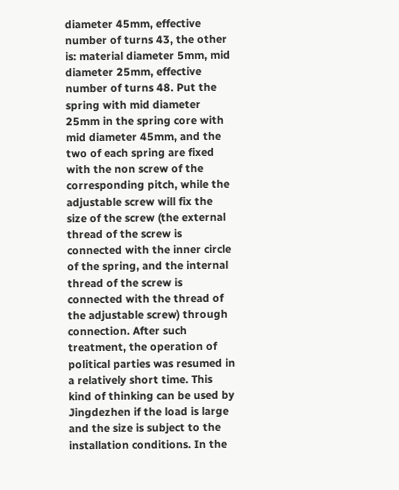diameter 45mm, effective number of turns 43, the other is: material diameter 5mm, mid diameter 25mm, effective number of turns 48. Put the spring with mid diameter 25mm in the spring core with mid diameter 45mm, and the two of each spring are fixed with the non screw of the corresponding pitch, while the adjustable screw will fix the size of the screw (the external thread of the screw is connected with the inner circle of the spring, and the internal thread of the screw is connected with the thread of the adjustable screw) through connection. After such treatment, the operation of political parties was resumed in a relatively short time. This kind of thinking can be used by Jingdezhen if the load is large and the size is subject to the installation conditions. In the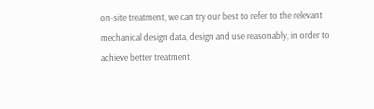on-site treatment, we can try our best to refer to the relevant mechanical design data, design and use reasonably, in order to achieve better treatment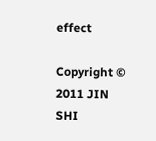effect

Copyright © 2011 JIN SHI